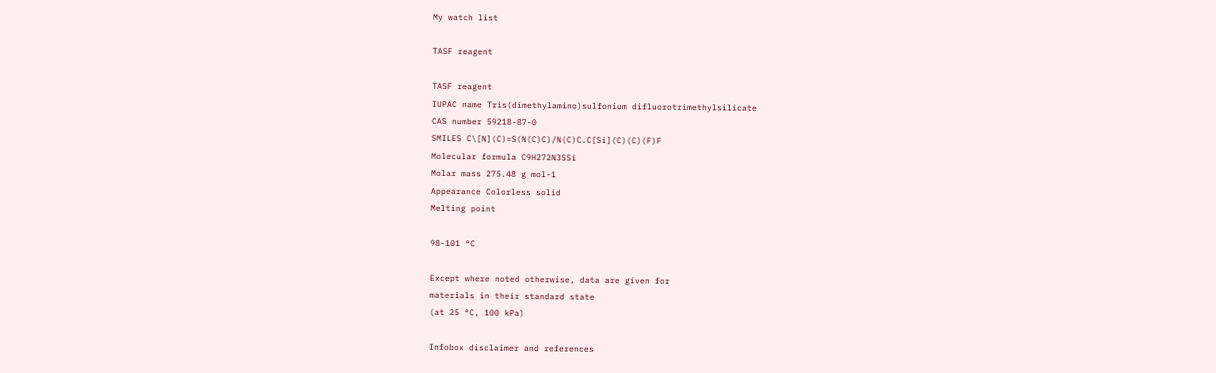My watch list

TASF reagent

TASF reagent
IUPAC name Tris(dimethylamino)sulfonium difluorotrimethylsilicate
CAS number 59218-87-0
SMILES C\[N](C)=S(N(C)C)/N(C)C.C[Si](C)(C)(F)F
Molecular formula C9H272N3SSi
Molar mass 275.48 g mol-1
Appearance Colorless solid
Melting point

98-101 °C

Except where noted otherwise, data are given for
materials in their standard state
(at 25 °C, 100 kPa)

Infobox disclaimer and references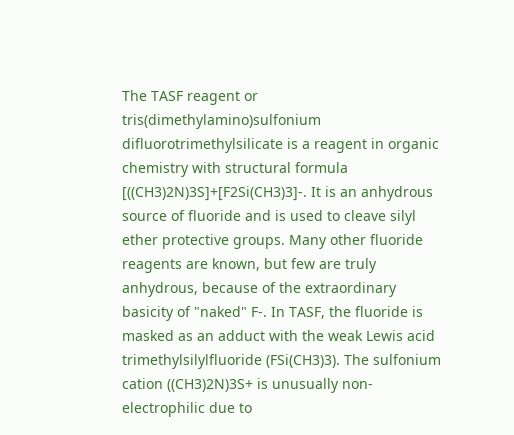The TASF reagent or tris(dimethylamino)sulfonium difluorotrimethylsilicate is a reagent in organic chemistry with structural formula [((CH3)2N)3S]+[F2Si(CH3)3]-. It is an anhydrous source of fluoride and is used to cleave silyl ether protective groups. Many other fluoride reagents are known, but few are truly anhydrous, because of the extraordinary basicity of "naked" F-. In TASF, the fluoride is masked as an adduct with the weak Lewis acid trimethylsilylfluoride (FSi(CH3)3). The sulfonium cation ((CH3)2N)3S+ is unusually non-electrophilic due to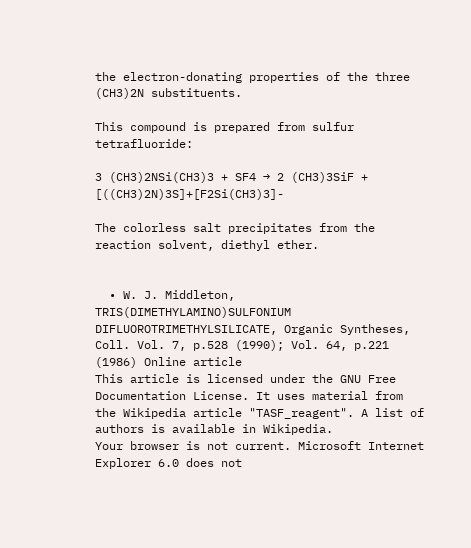the electron-donating properties of the three (CH3)2N substituents.

This compound is prepared from sulfur tetrafluoride:

3 (CH3)2NSi(CH3)3 + SF4 → 2 (CH3)3SiF + [((CH3)2N)3S]+[F2Si(CH3)3]-

The colorless salt precipitates from the reaction solvent, diethyl ether.


  • W. J. Middleton, TRIS(DIMETHYLAMINO)SULFONIUM DIFLUOROTRIMETHYLSILICATE, Organic Syntheses, Coll. Vol. 7, p.528 (1990); Vol. 64, p.221 (1986) Online article
This article is licensed under the GNU Free Documentation License. It uses material from the Wikipedia article "TASF_reagent". A list of authors is available in Wikipedia.
Your browser is not current. Microsoft Internet Explorer 6.0 does not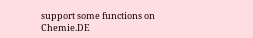support some functions on Chemie.DE